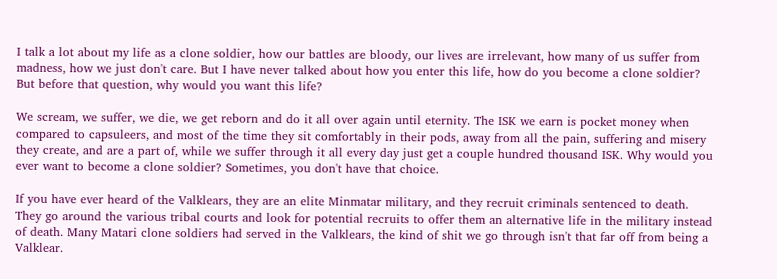I talk a lot about my life as a clone soldier, how our battles are bloody, our lives are irrelevant, how many of us suffer from madness, how we just don't care. But I have never talked about how you enter this life, how do you become a clone soldier? But before that question, why would you want this life?

We scream, we suffer, we die, we get reborn and do it all over again until eternity. The ISK we earn is pocket money when compared to capsuleers, and most of the time they sit comfortably in their pods, away from all the pain, suffering and misery they create, and are a part of, while we suffer through it all every day just get a couple hundred thousand ISK. Why would you ever want to become a clone soldier? Sometimes, you don't have that choice.

If you have ever heard of the Valklears, they are an elite Minmatar military, and they recruit criminals sentenced to death. They go around the various tribal courts and look for potential recruits to offer them an alternative life in the military instead of death. Many Matari clone soldiers had served in the Valklears, the kind of shit we go through isn't that far off from being a Valklear.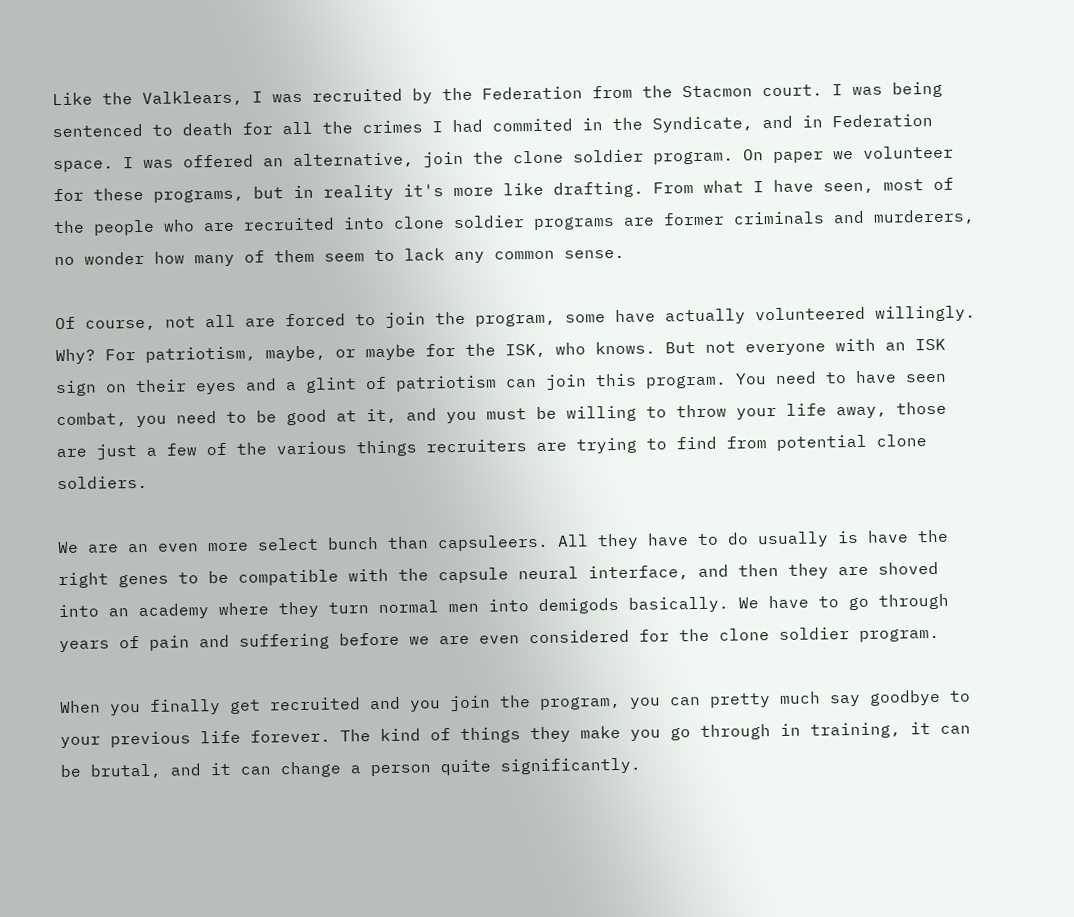Like the Valklears, I was recruited by the Federation from the Stacmon court. I was being sentenced to death for all the crimes I had commited in the Syndicate, and in Federation space. I was offered an alternative, join the clone soldier program. On paper we volunteer for these programs, but in reality it's more like drafting. From what I have seen, most of the people who are recruited into clone soldier programs are former criminals and murderers, no wonder how many of them seem to lack any common sense.

Of course, not all are forced to join the program, some have actually volunteered willingly. Why? For patriotism, maybe, or maybe for the ISK, who knows. But not everyone with an ISK sign on their eyes and a glint of patriotism can join this program. You need to have seen combat, you need to be good at it, and you must be willing to throw your life away, those are just a few of the various things recruiters are trying to find from potential clone soldiers.

We are an even more select bunch than capsuleers. All they have to do usually is have the right genes to be compatible with the capsule neural interface, and then they are shoved into an academy where they turn normal men into demigods basically. We have to go through years of pain and suffering before we are even considered for the clone soldier program.

When you finally get recruited and you join the program, you can pretty much say goodbye to your previous life forever. The kind of things they make you go through in training, it can be brutal, and it can change a person quite significantly.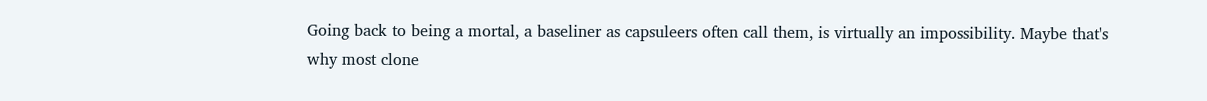Going back to being a mortal, a baseliner as capsuleers often call them, is virtually an impossibility. Maybe that's why most clone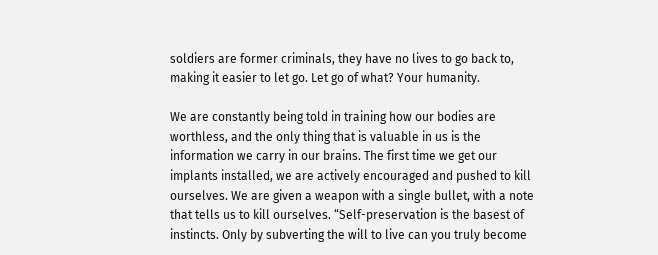soldiers are former criminals, they have no lives to go back to, making it easier to let go. Let go of what? Your humanity.

We are constantly being told in training how our bodies are worthless, and the only thing that is valuable in us is the information we carry in our brains. The first time we get our implants installed, we are actively encouraged and pushed to kill ourselves. We are given a weapon with a single bullet, with a note that tells us to kill ourselves. “Self-preservation is the basest of instincts. Only by subverting the will to live can you truly become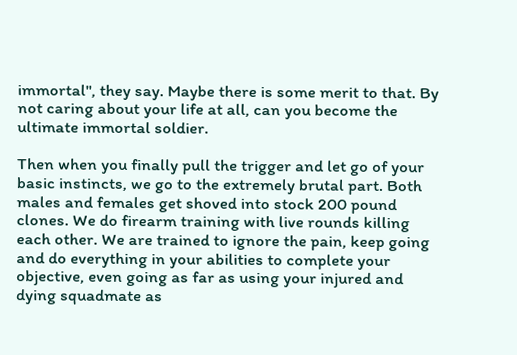immortal", they say. Maybe there is some merit to that. By not caring about your life at all, can you become the ultimate immortal soldier.

Then when you finally pull the trigger and let go of your basic instincts, we go to the extremely brutal part. Both males and females get shoved into stock 200 pound clones. We do firearm training with live rounds killing each other. We are trained to ignore the pain, keep going and do everything in your abilities to complete your objective, even going as far as using your injured and dying squadmate as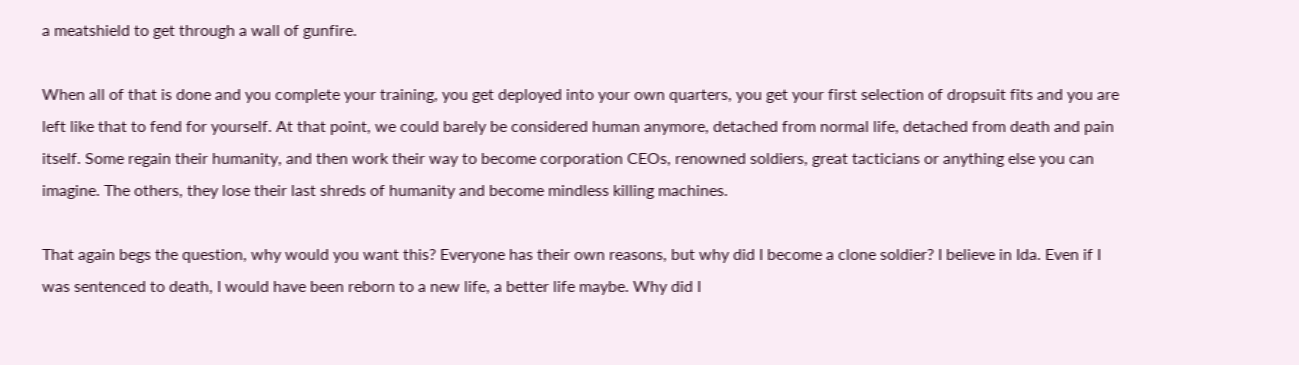a meatshield to get through a wall of gunfire.

When all of that is done and you complete your training, you get deployed into your own quarters, you get your first selection of dropsuit fits and you are left like that to fend for yourself. At that point, we could barely be considered human anymore, detached from normal life, detached from death and pain itself. Some regain their humanity, and then work their way to become corporation CEOs, renowned soldiers, great tacticians or anything else you can imagine. The others, they lose their last shreds of humanity and become mindless killing machines.

That again begs the question, why would you want this? Everyone has their own reasons, but why did I become a clone soldier? I believe in Ida. Even if I was sentenced to death, I would have been reborn to a new life, a better life maybe. Why did I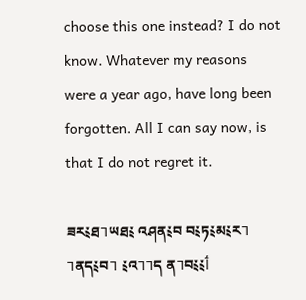choose this one instead? I do not know. Whatever my reasons were a year ago, have long been forgotten. All I can say now, is that I do not regret it.

ཟར༴ཐ٦ཡཐ༴ འཤན༴བ བ༴ཏ༴མ༴ར٦ ٦ནད༴བ٦ ༴འ٦٦ད ན٦བ༴༴ٲ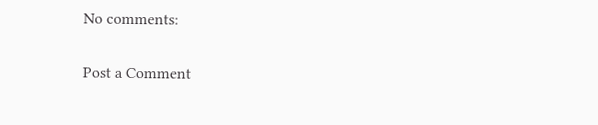No comments:

Post a Comment